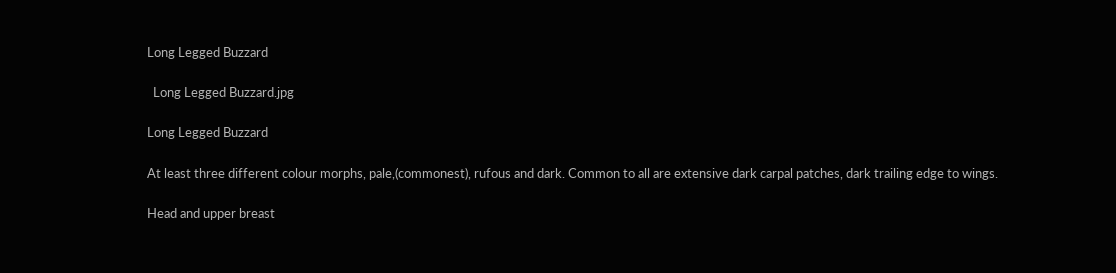Long Legged Buzzard

  Long Legged Buzzard.jpg

Long Legged Buzzard

At least three different colour morphs, pale,(commonest), rufous and dark. Common to all are extensive dark carpal patches, dark trailing edge to wings.

Head and upper breast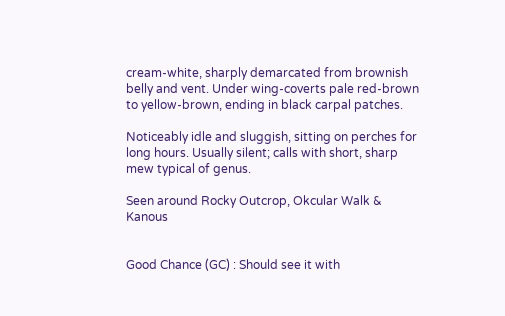cream-white, sharply demarcated from brownish belly and vent. Under wing-coverts pale red-brown to yellow-brown, ending in black carpal patches.

Noticeably idle and sluggish, sitting on perches for long hours. Usually silent; calls with short, sharp mew typical of genus.

Seen around Rocky Outcrop, Okcular Walk & Kanous


Good Chance (GC) : Should see it with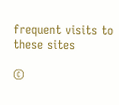frequent visits to these sites

©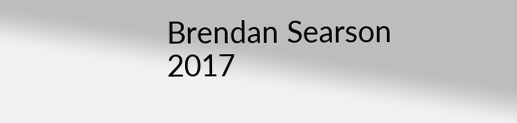Brendan Searson 2017